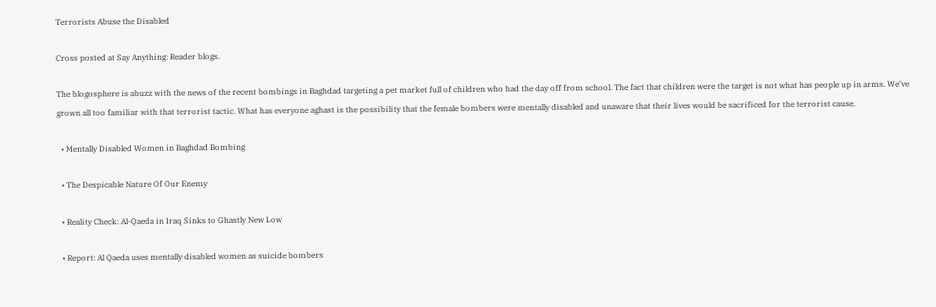Terrorists Abuse the Disabled

Cross posted at Say Anything: Reader blogs.

The blogosphere is abuzz with the news of the recent bombings in Baghdad targeting a pet market full of children who had the day off from school. The fact that children were the target is not what has people up in arms. We've grown all too familiar with that terrorist tactic. What has everyone aghast is the possibility that the female bombers were mentally disabled and unaware that their lives would be sacrificed for the terrorist cause.

  • Mentally Disabled Women in Baghdad Bombing

  • The Despicable Nature Of Our Enemy

  • Reality Check: Al-Qaeda in Iraq Sinks to Ghastly New Low

  • Report: Al Qaeda uses mentally disabled women as suicide bombers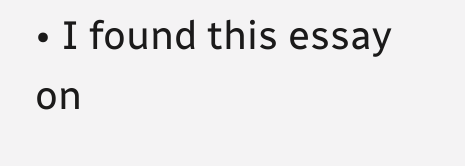• I found this essay on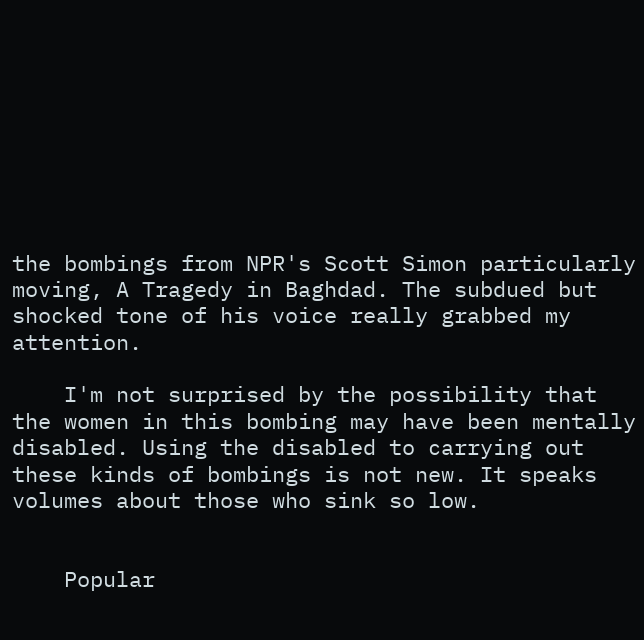the bombings from NPR's Scott Simon particularly moving, A Tragedy in Baghdad. The subdued but shocked tone of his voice really grabbed my attention.

    I'm not surprised by the possibility that the women in this bombing may have been mentally disabled. Using the disabled to carrying out these kinds of bombings is not new. It speaks volumes about those who sink so low.


    Popular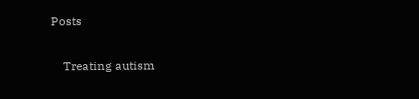Posts

    Treating autism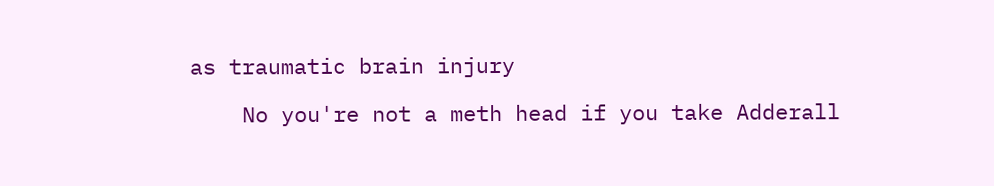as traumatic brain injury

    No you're not a meth head if you take Adderall